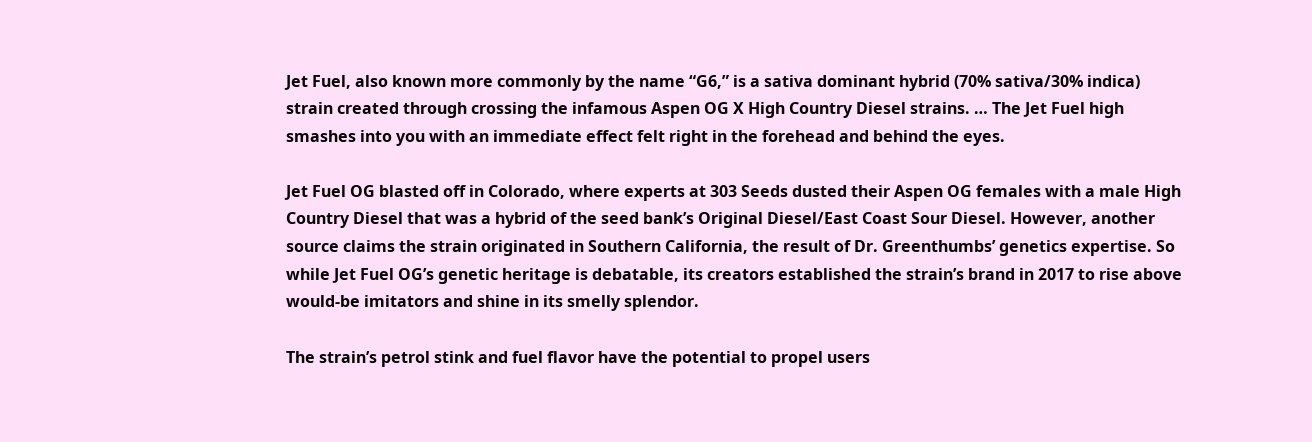Jet Fuel, also known more commonly by the name “G6,” is a sativa dominant hybrid (70% sativa/30% indica) strain created through crossing the infamous Aspen OG X High Country Diesel strains. … The Jet Fuel high smashes into you with an immediate effect felt right in the forehead and behind the eyes.

Jet Fuel OG blasted off in Colorado, where experts at 303 Seeds dusted their Aspen OG females with a male High Country Diesel that was a hybrid of the seed bank’s Original Diesel/East Coast Sour Diesel. However, another source claims the strain originated in Southern California, the result of Dr. Greenthumbs’ genetics expertise. So while Jet Fuel OG’s genetic heritage is debatable, its creators established the strain’s brand in 2017 to rise above would-be imitators and shine in its smelly splendor.

The strain’s petrol stink and fuel flavor have the potential to propel users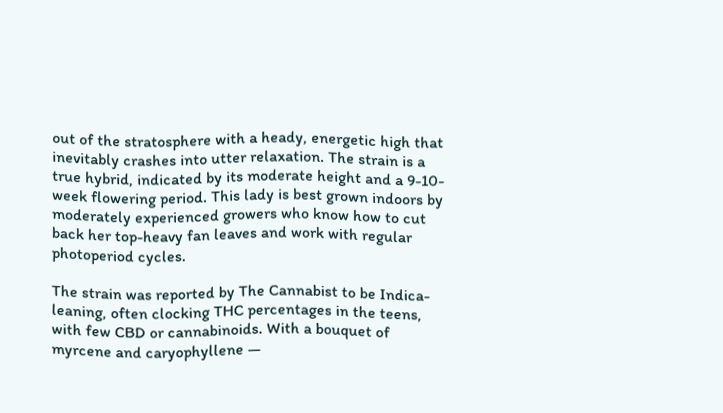out of the stratosphere with a heady, energetic high that inevitably crashes into utter relaxation. The strain is a true hybrid, indicated by its moderate height and a 9-10-week flowering period. This lady is best grown indoors by moderately experienced growers who know how to cut back her top-heavy fan leaves and work with regular photoperiod cycles.

The strain was reported by The Cannabist to be Indica-leaning, often clocking THC percentages in the teens, with few CBD or cannabinoids. With a bouquet of myrcene and caryophyllene —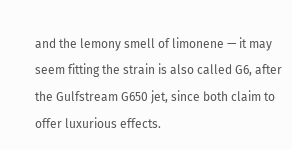and the lemony smell of limonene — it may seem fitting the strain is also called G6, after the Gulfstream G650 jet, since both claim to offer luxurious effects.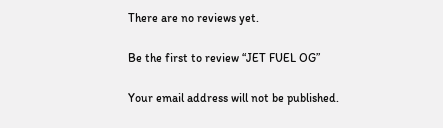There are no reviews yet.

Be the first to review “JET FUEL OG”

Your email address will not be published.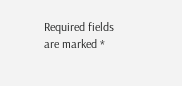Required fields are marked *